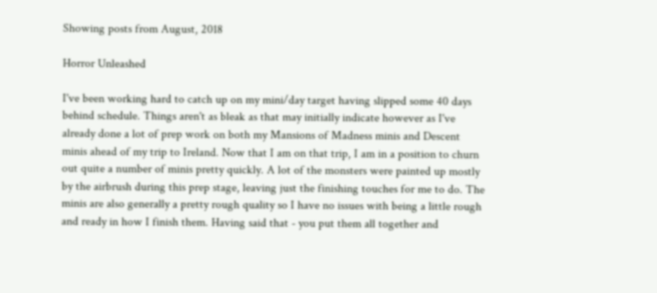Showing posts from August, 2018

Horror Unleashed

I've been working hard to catch up on my mini/day target having slipped some 40 days behind schedule. Things aren't as bleak as that may initially indicate however as I've already done a lot of prep work on both my Mansions of Madness minis and Descent minis ahead of my trip to Ireland. Now that I am on that trip, I am in a position to churn out quite a number of minis pretty quickly. A lot of the monsters were painted up mostly by the airbrush during this prep stage, leaving just the finishing touches for me to do. The minis are also generally a pretty rough quality so I have no issues with being a little rough and ready in how I finish them. Having said that - you put them all together and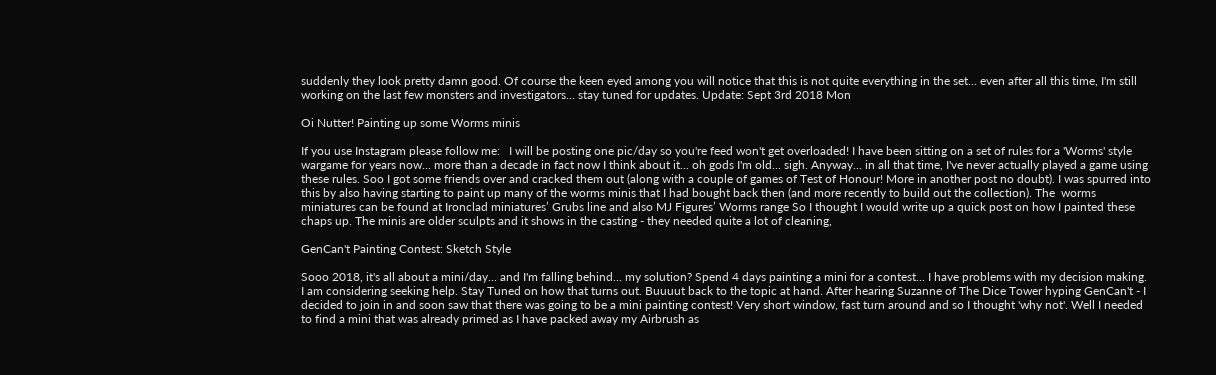suddenly they look pretty damn good. Of course the keen eyed among you will notice that this is not quite everything in the set... even after all this time, I'm still working on the last few monsters and investigators... stay tuned for updates. Update: Sept 3rd 2018 Mon

Oi Nutter! Painting up some Worms minis

If you use Instagram please follow me:   I will be posting one pic/day so you're feed won't get overloaded! I have been sitting on a set of rules for a 'Worms' style wargame for years now... more than a decade in fact now I think about it... oh gods I'm old... sigh. Anyway... in all that time, I've never actually played a game using these rules. Soo I got some friends over and cracked them out (along with a couple of games of Test of Honour! More in another post no doubt). I was spurred into this by also having starting to paint up many of the worms minis that I had bought back then (and more recently to build out the collection). The  worms miniatures can be found at Ironclad miniatures’ Grubs line and also MJ Figures’ Worms range So I thought I would write up a quick post on how I painted these chaps up. The minis are older sculpts and it shows in the casting - they needed quite a lot of cleaning,

GenCan't Painting Contest: Sketch Style

Sooo 2018, it's all about a mini/day... and I'm falling behind... my solution? Spend 4 days painting a mini for a contest... I have problems with my decision making. I am considering seeking help. Stay Tuned on how that turns out. Buuuut back to the topic at hand. After hearing Suzanne of The Dice Tower hyping GenCan't - I decided to join in and soon saw that there was going to be a mini painting contest! Very short window, fast turn around and so I thought 'why not'. Well I needed to find a mini that was already primed as I have packed away my Airbrush as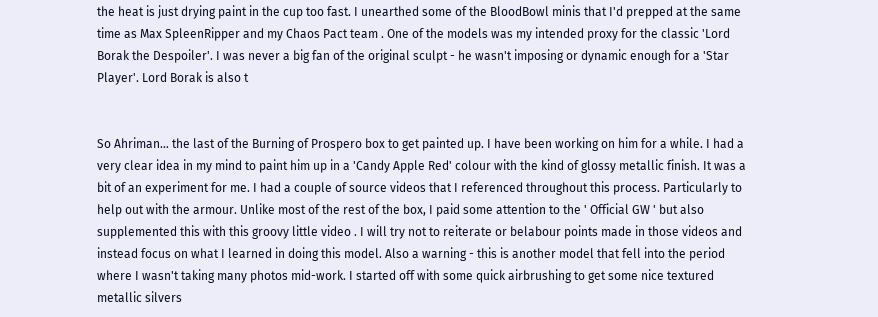the heat is just drying paint in the cup too fast. I unearthed some of the BloodBowl minis that I'd prepped at the same time as Max SpleenRipper and my Chaos Pact team . One of the models was my intended proxy for the classic 'Lord Borak the Despoiler'. I was never a big fan of the original sculpt - he wasn't imposing or dynamic enough for a 'Star Player'. Lord Borak is also t


So Ahriman... the last of the Burning of Prospero box to get painted up. I have been working on him for a while. I had a very clear idea in my mind to paint him up in a 'Candy Apple Red' colour with the kind of glossy metallic finish. It was a bit of an experiment for me. I had a couple of source videos that I referenced throughout this process. Particularly to help out with the armour. Unlike most of the rest of the box, I paid some attention to the ' Official GW ' but also supplemented this with this groovy little video . I will try not to reiterate or belabour points made in those videos and instead focus on what I learned in doing this model. Also a warning - this is another model that fell into the period where I wasn't taking many photos mid-work. I started off with some quick airbrushing to get some nice textured metallic silvers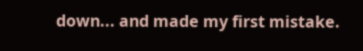down... and made my first mistake.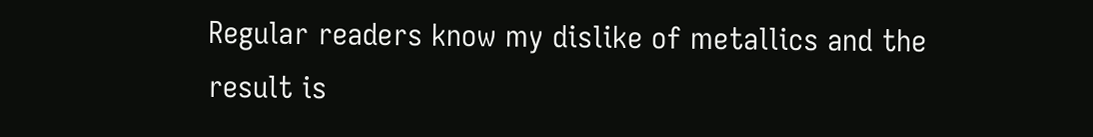Regular readers know my dislike of metallics and the result is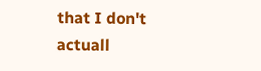that I don't actuall